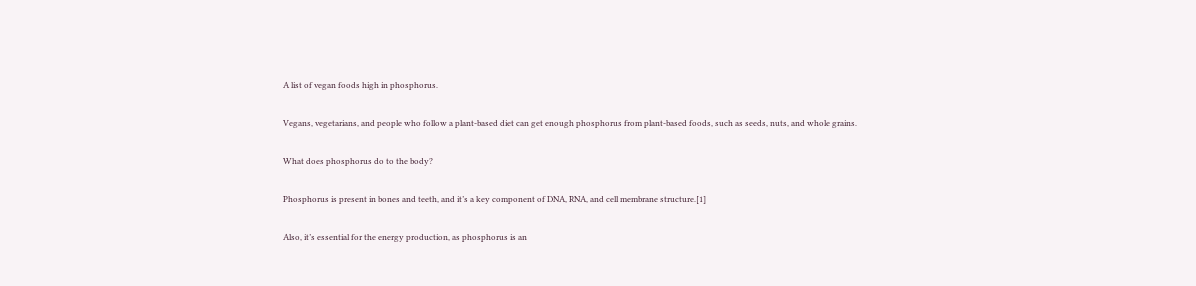A list of vegan foods high in phosphorus.

Vegans, vegetarians, and people who follow a plant-based diet can get enough phosphorus from plant-based foods, such as seeds, nuts, and whole grains.

What does phosphorus do to the body?

Phosphorus is present in bones and teeth, and it’s a key component of DNA, RNA, and cell membrane structure.[1]

Also, it’s essential for the energy production, as phosphorus is an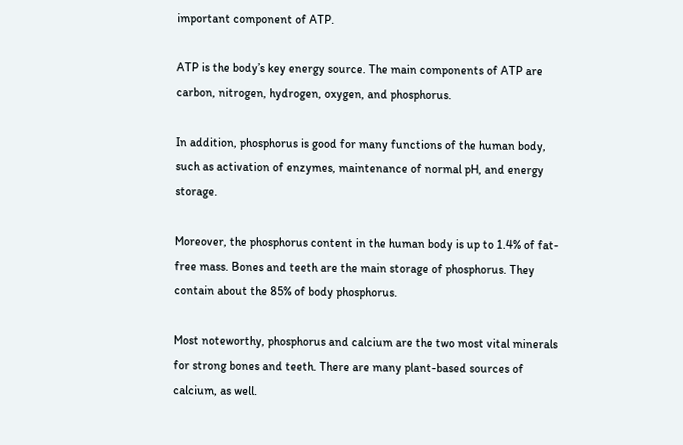important component of ATP.

ATP is the body’s key energy source. The main components of ATP are carbon, nitrogen, hydrogen, oxygen, and phosphorus.

In addition, phosphorus is good for many functions of the human body, such as activation of enzymes, maintenance of normal pH, and energy storage.

Moreover, the phosphorus content in the human body is up to 1.4% of fat-free mass. Bones and teeth are the main storage of phosphorus. They contain about the 85% of body phosphorus.

Most noteworthy, phosphorus and calcium are the two most vital minerals for strong bones and teeth. There are many plant-based sources of calcium, as well.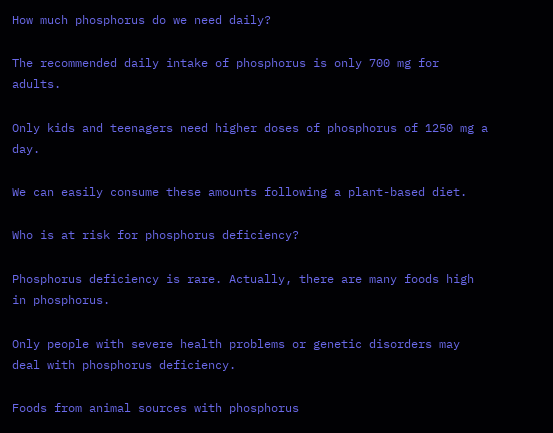How much phosphorus do we need daily?

The recommended daily intake of phosphorus is only 700 mg for adults.

Only kids and teenagers need higher doses of phosphorus of 1250 mg a day.

We can easily consume these amounts following a plant-based diet.

Who is at risk for phosphorus deficiency?

Phosphorus deficiency is rare. Actually, there are many foods high in phosphorus.

Only people with severe health problems or genetic disorders may deal with phosphorus deficiency.

Foods from animal sources with phosphorus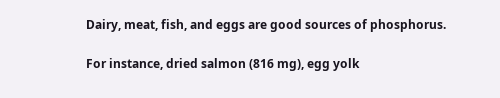Dairy, meat, fish, and eggs are good sources of phosphorus.

For instance, dried salmon (816 mg), egg yolk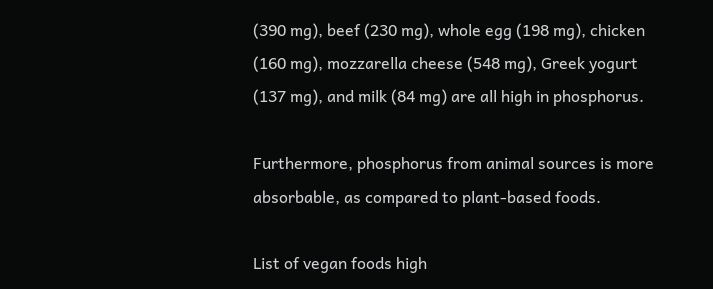(390 mg), beef (230 mg), whole egg (198 mg), chicken (160 mg), mozzarella cheese (548 mg), Greek yogurt (137 mg), and milk (84 mg) are all high in phosphorus.

Furthermore, phosphorus from animal sources is more absorbable, as compared to plant-based foods.

List of vegan foods high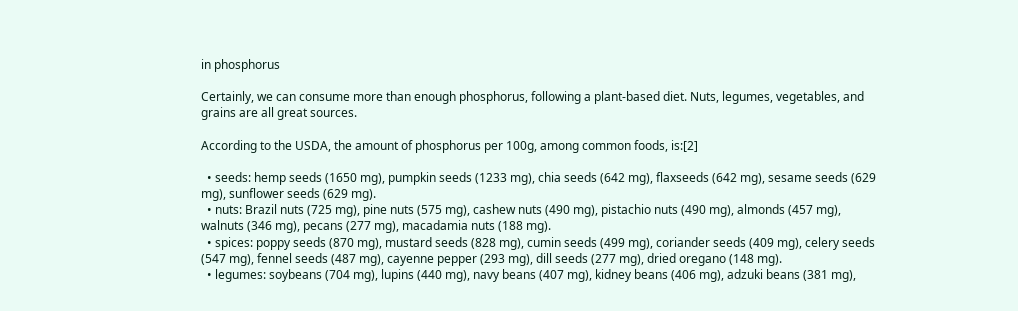in phosphorus

Certainly, we can consume more than enough phosphorus, following a plant-based diet. Nuts, legumes, vegetables, and grains are all great sources.

According to the USDA, the amount of phosphorus per 100g, among common foods, is:[2]

  • seeds: hemp seeds (1650 mg), pumpkin seeds (1233 mg), chia seeds (642 mg), flaxseeds (642 mg), sesame seeds (629 mg), sunflower seeds (629 mg).
  • nuts: Brazil nuts (725 mg), pine nuts (575 mg), cashew nuts (490 mg), pistachio nuts (490 mg), almonds (457 mg), walnuts (346 mg), pecans (277 mg), macadamia nuts (188 mg).
  • spices: poppy seeds (870 mg), mustard seeds (828 mg), cumin seeds (499 mg), coriander seeds (409 mg), celery seeds (547 mg), fennel seeds (487 mg), cayenne pepper (293 mg), dill seeds (277 mg), dried oregano (148 mg).
  • legumes: soybeans (704 mg), lupins (440 mg), navy beans (407 mg), kidney beans (406 mg), adzuki beans (381 mg),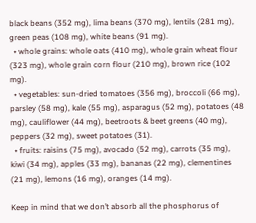black beans (352 mg), lima beans (370 mg), lentils (281 mg), green peas (108 mg), white beans (91 mg).
  • whole grains: whole oats (410 mg), whole grain wheat flour (323 mg), whole grain corn flour (210 mg), brown rice (102 mg).
  • vegetables: sun-dried tomatoes (356 mg), broccoli (66 mg), parsley (58 mg), kale (55 mg), asparagus (52 mg), potatoes (48 mg), cauliflower (44 mg), beetroots & beet greens (40 mg), peppers (32 mg), sweet potatoes (31).
  • fruits: raisins (75 mg), avocado (52 mg), carrots (35 mg), kiwi (34 mg), apples (33 mg), bananas (22 mg), clementines (21 mg), lemons (16 mg), oranges (14 mg).

Keep in mind that we don’t absorb all the phosphorus of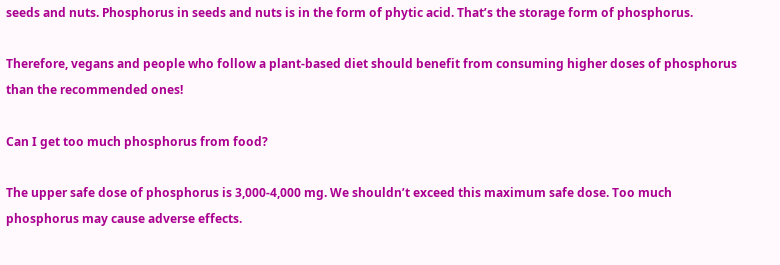seeds and nuts. Phosphorus in seeds and nuts is in the form of phytic acid. That’s the storage form of phosphorus.

Therefore, vegans and people who follow a plant-based diet should benefit from consuming higher doses of phosphorus than the recommended ones!

Can I get too much phosphorus from food?

The upper safe dose of phosphorus is 3,000-4,000 mg. We shouldn’t exceed this maximum safe dose. Too much phosphorus may cause adverse effects.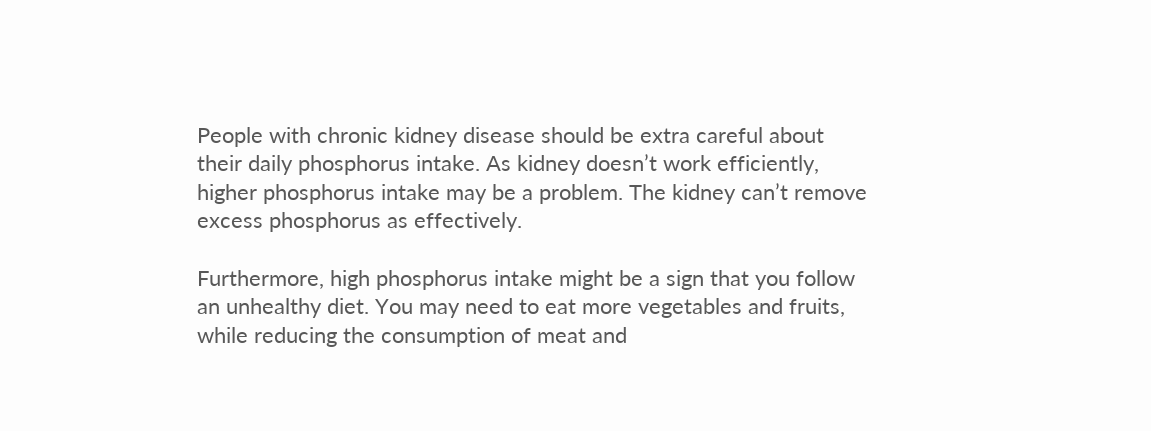People with chronic kidney disease should be extra careful about their daily phosphorus intake. As kidney doesn’t work efficiently, higher phosphorus intake may be a problem. The kidney can’t remove excess phosphorus as effectively.

Furthermore, high phosphorus intake might be a sign that you follow an unhealthy diet. You may need to eat more vegetables and fruits, while reducing the consumption of meat and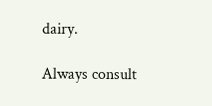dairy.

Always consult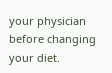your physician before changing your diet.